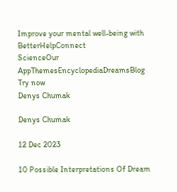Improve your mental well-being with BetterHelpConnect
ScienceOur AppThemesEncyclopediaDreamsBlog
Try now
Denys Chumak

Denys Chumak

12 Dec 2023

10 Possible Interpretations Of Dream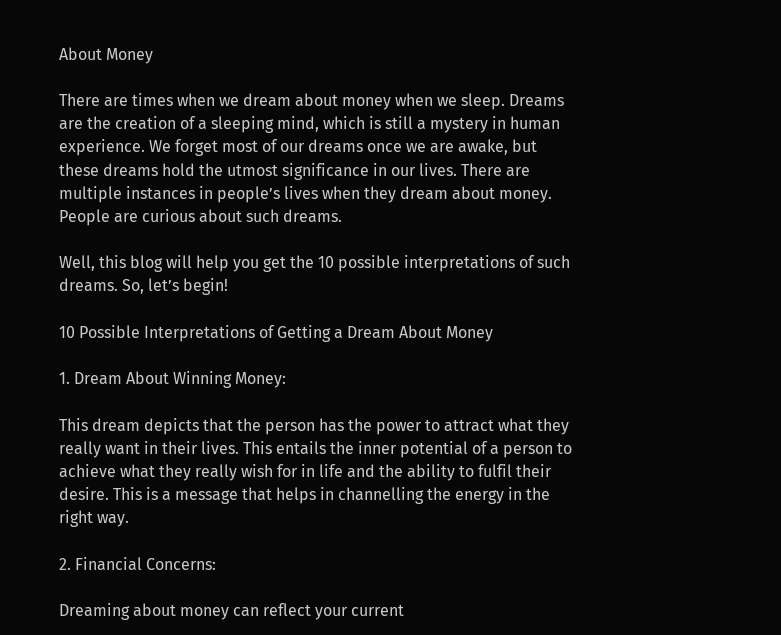About Money

There are times when we dream about money when we sleep. Dreams are the creation of a sleeping mind, which is still a mystery in human experience. We forget most of our dreams once we are awake, but these dreams hold the utmost significance in our lives. There are multiple instances in people’s lives when they dream about money. People are curious about such dreams.

Well, this blog will help you get the 10 possible interpretations of such dreams. So, let’s begin!

10 Possible Interpretations of Getting a Dream About Money

1. Dream About Winning Money:

This dream depicts that the person has the power to attract what they really want in their lives. This entails the inner potential of a person to achieve what they really wish for in life and the ability to fulfil their desire. This is a message that helps in channelling the energy in the right way.

2. Financial Concerns:

Dreaming about money can reflect your current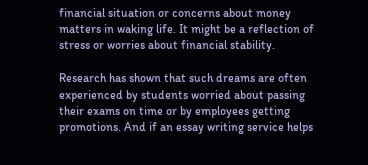financial situation or concerns about money matters in waking life. It might be a reflection of stress or worries about financial stability.

Research has shown that such dreams are often experienced by students worried about passing their exams on time or by employees getting promotions. And if an essay writing service helps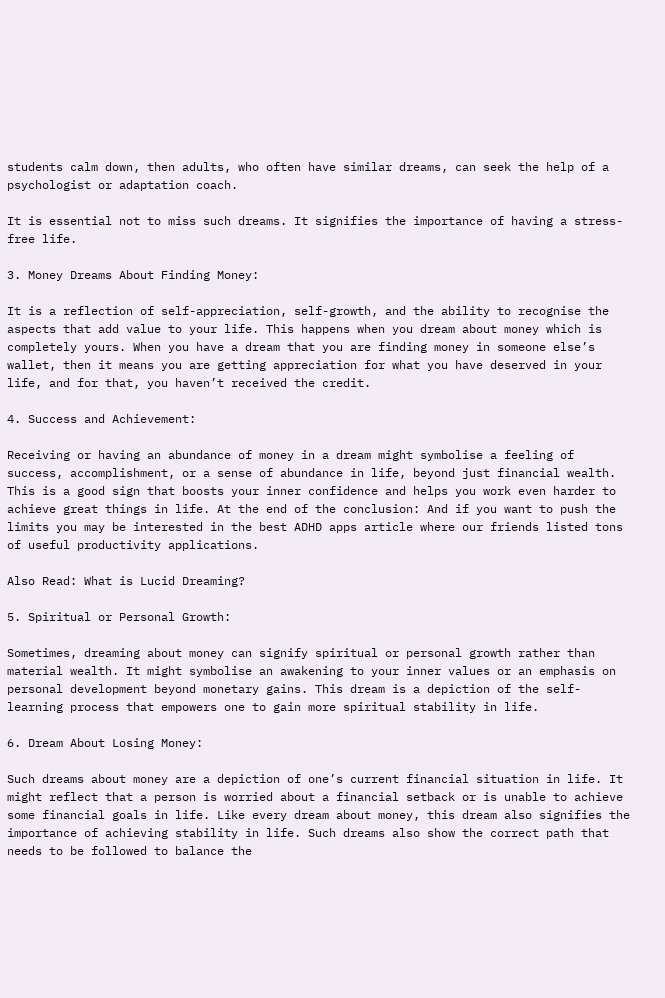students calm down, then adults, who often have similar dreams, can seek the help of a psychologist or adaptation coach.

It is essential not to miss such dreams. It signifies the importance of having a stress-free life.

3. Money Dreams About Finding Money:

It is a reflection of self-appreciation, self-growth, and the ability to recognise the aspects that add value to your life. This happens when you dream about money which is completely yours. When you have a dream that you are finding money in someone else’s wallet, then it means you are getting appreciation for what you have deserved in your life, and for that, you haven’t received the credit.

4. Success and Achievement:

Receiving or having an abundance of money in a dream might symbolise a feeling of success, accomplishment, or a sense of abundance in life, beyond just financial wealth. This is a good sign that boosts your inner confidence and helps you work even harder to achieve great things in life. At the end of the conclusion: And if you want to push the limits you may be interested in the best ADHD apps article where our friends listed tons of useful productivity applications.

Also Read: What is Lucid Dreaming?

5. Spiritual or Personal Growth:

Sometimes, dreaming about money can signify spiritual or personal growth rather than material wealth. It might symbolise an awakening to your inner values or an emphasis on personal development beyond monetary gains. This dream is a depiction of the self-learning process that empowers one to gain more spiritual stability in life.

6. Dream About Losing Money:

Such dreams about money are a depiction of one’s current financial situation in life. It might reflect that a person is worried about a financial setback or is unable to achieve some financial goals in life. Like every dream about money, this dream also signifies the importance of achieving stability in life. Such dreams also show the correct path that needs to be followed to balance the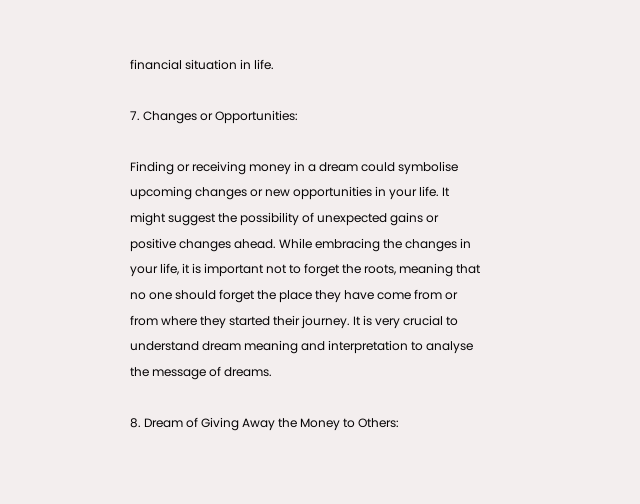financial situation in life.

7. Changes or Opportunities:

Finding or receiving money in a dream could symbolise upcoming changes or new opportunities in your life. It might suggest the possibility of unexpected gains or positive changes ahead. While embracing the changes in your life, it is important not to forget the roots, meaning that no one should forget the place they have come from or from where they started their journey. It is very crucial to understand dream meaning and interpretation to analyse the message of dreams.

8. Dream of Giving Away the Money to Others: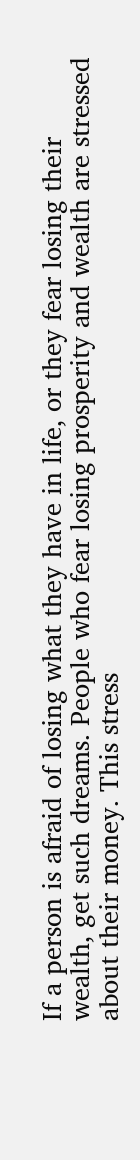If a person is afraid of losing what they have in life, or they fear losing their wealth, get such dreams. People who fear losing prosperity and wealth are stressed about their money. This stress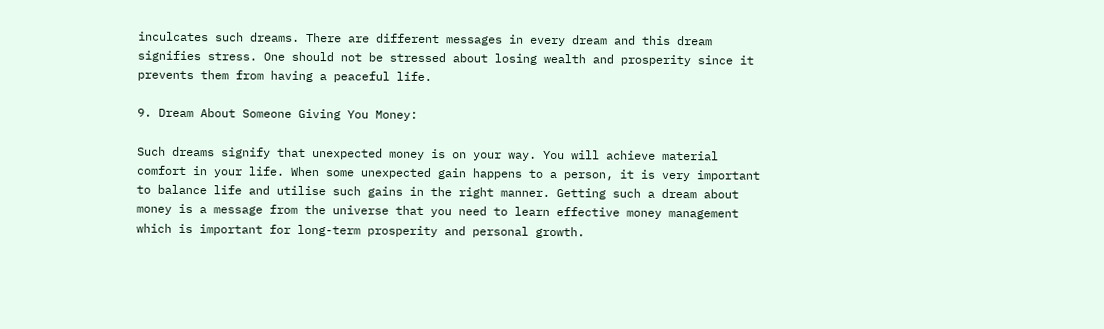inculcates such dreams. There are different messages in every dream and this dream signifies stress. One should not be stressed about losing wealth and prosperity since it prevents them from having a peaceful life.

9. Dream About Someone Giving You Money:

Such dreams signify that unexpected money is on your way. You will achieve material comfort in your life. When some unexpected gain happens to a person, it is very important to balance life and utilise such gains in the right manner. Getting such a dream about money is a message from the universe that you need to learn effective money management which is important for long-term prosperity and personal growth.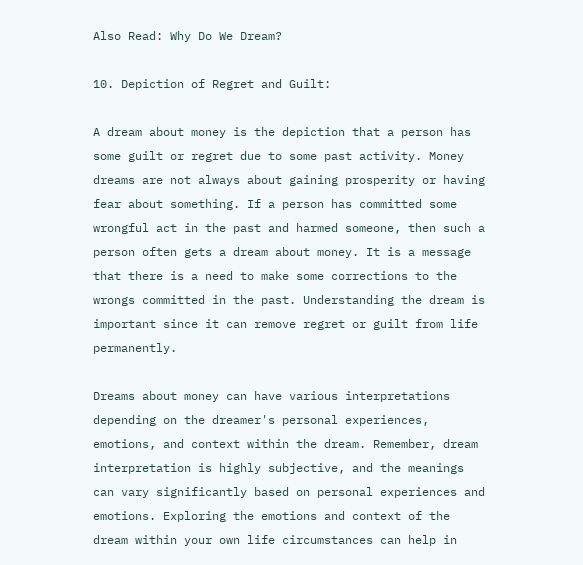Also Read: Why Do We Dream?

10. Depiction of Regret and Guilt:

A dream about money is the depiction that a person has some guilt or regret due to some past activity. Money dreams are not always about gaining prosperity or having fear about something. If a person has committed some wrongful act in the past and harmed someone, then such a person often gets a dream about money. It is a message that there is a need to make some corrections to the wrongs committed in the past. Understanding the dream is important since it can remove regret or guilt from life permanently.

Dreams about money can have various interpretations depending on the dreamer's personal experiences, emotions, and context within the dream. Remember, dream interpretation is highly subjective, and the meanings can vary significantly based on personal experiences and emotions. Exploring the emotions and context of the dream within your own life circumstances can help in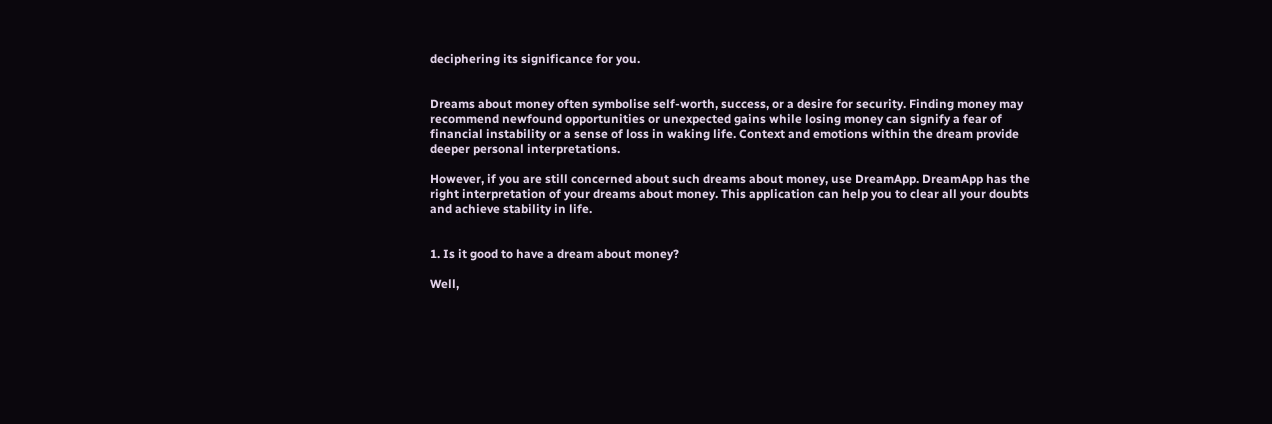deciphering its significance for you.


Dreams about money often symbolise self-worth, success, or a desire for security. Finding money may recommend newfound opportunities or unexpected gains while losing money can signify a fear of financial instability or a sense of loss in waking life. Context and emotions within the dream provide deeper personal interpretations.

However, if you are still concerned about such dreams about money, use DreamApp. DreamApp has the right interpretation of your dreams about money. This application can help you to clear all your doubts and achieve stability in life.


1. Is it good to have a dream about money?

Well,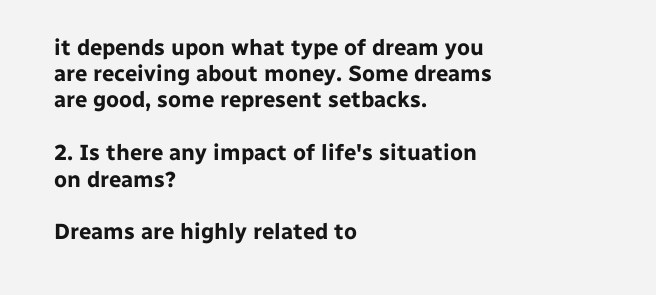it depends upon what type of dream you are receiving about money. Some dreams are good, some represent setbacks.

2. Is there any impact of life's situation on dreams?

Dreams are highly related to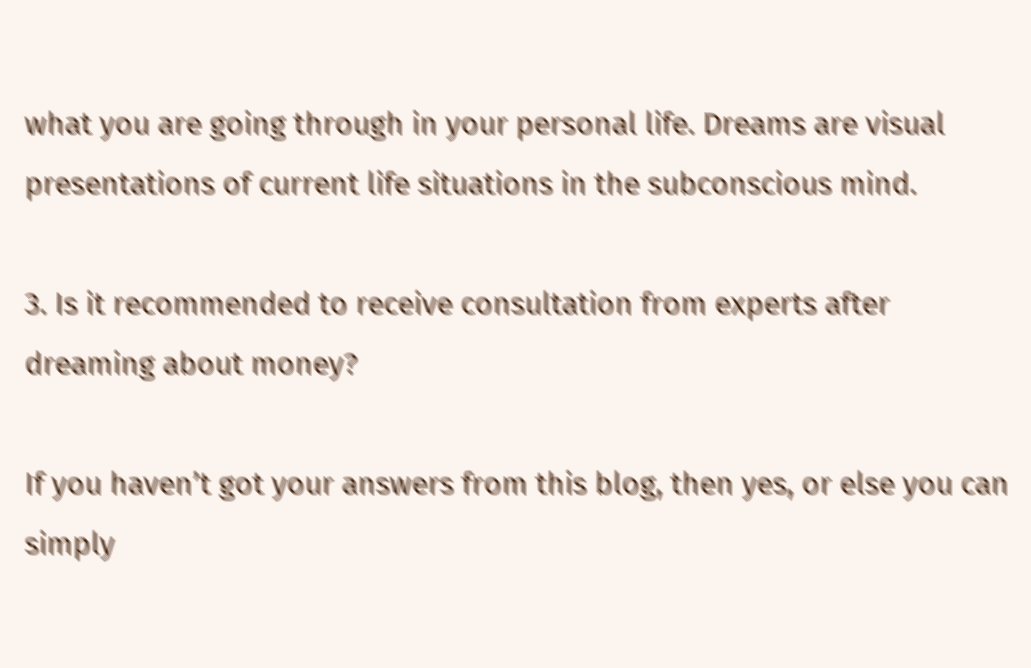what you are going through in your personal life. Dreams are visual presentations of current life situations in the subconscious mind.

3. Is it recommended to receive consultation from experts after dreaming about money?

If you haven’t got your answers from this blog, then yes, or else you can simply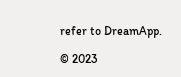refer to DreamApp.

© 2023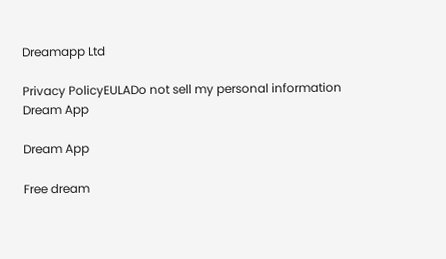Dreamapp Ltd

Privacy PolicyEULADo not sell my personal information
Dream App

Dream App

Free dream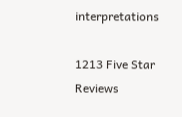interpretations

1213 Five Star Reviews